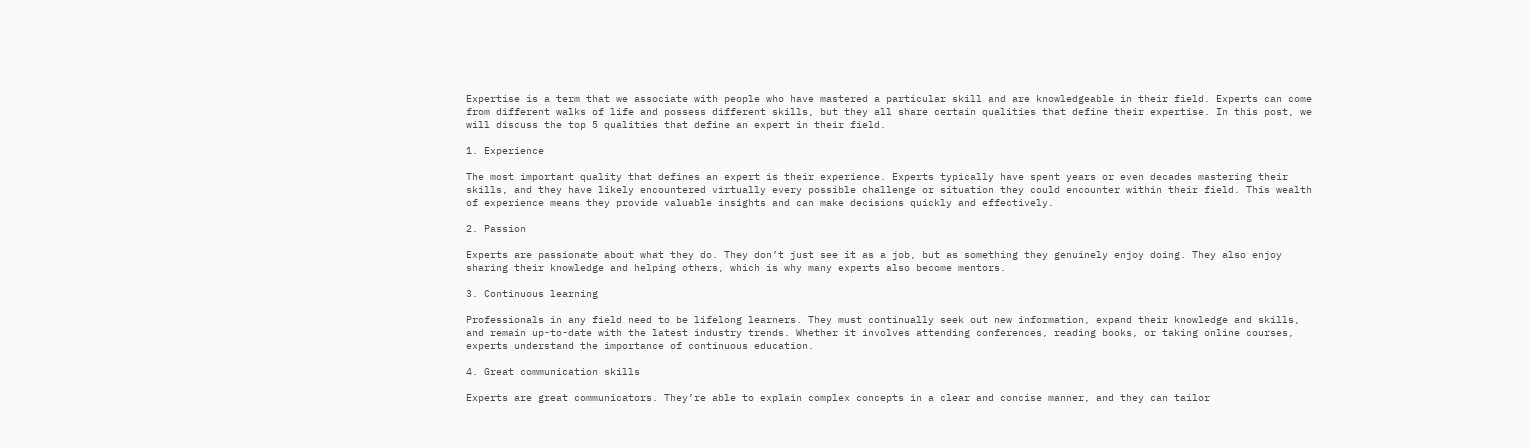Expertise is a term that we associate with people who have mastered a particular skill and are knowledgeable in their field. Experts can come from different walks of life and possess different skills, but they all share certain qualities that define their expertise. In this post, we will discuss the top 5 qualities that define an expert in their field.

1. Experience

The most important quality that defines an expert is their experience. Experts typically have spent years or even decades mastering their skills, and they have likely encountered virtually every possible challenge or situation they could encounter within their field. This wealth of experience means they provide valuable insights and can make decisions quickly and effectively.

2. Passion

Experts are passionate about what they do. They don’t just see it as a job, but as something they genuinely enjoy doing. They also enjoy sharing their knowledge and helping others, which is why many experts also become mentors.

3. Continuous learning

Professionals in any field need to be lifelong learners. They must continually seek out new information, expand their knowledge and skills, and remain up-to-date with the latest industry trends. Whether it involves attending conferences, reading books, or taking online courses, experts understand the importance of continuous education.

4. Great communication skills

Experts are great communicators. They’re able to explain complex concepts in a clear and concise manner, and they can tailor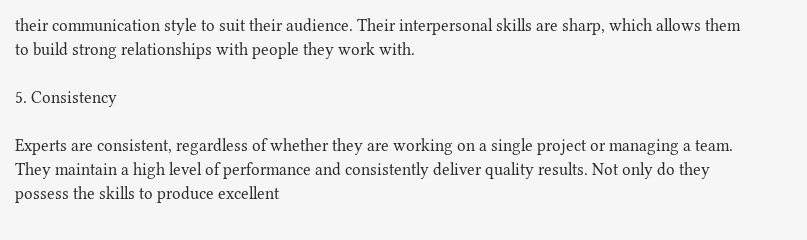their communication style to suit their audience. Their interpersonal skills are sharp, which allows them to build strong relationships with people they work with.

5. Consistency

Experts are consistent, regardless of whether they are working on a single project or managing a team. They maintain a high level of performance and consistently deliver quality results. Not only do they possess the skills to produce excellent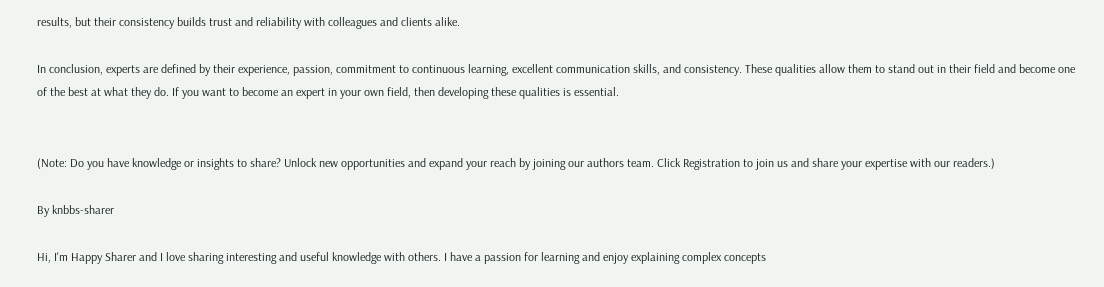results, but their consistency builds trust and reliability with colleagues and clients alike.

In conclusion, experts are defined by their experience, passion, commitment to continuous learning, excellent communication skills, and consistency. These qualities allow them to stand out in their field and become one of the best at what they do. If you want to become an expert in your own field, then developing these qualities is essential.


(Note: Do you have knowledge or insights to share? Unlock new opportunities and expand your reach by joining our authors team. Click Registration to join us and share your expertise with our readers.)

By knbbs-sharer

Hi, I'm Happy Sharer and I love sharing interesting and useful knowledge with others. I have a passion for learning and enjoy explaining complex concepts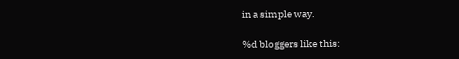in a simple way.

%d bloggers like this: